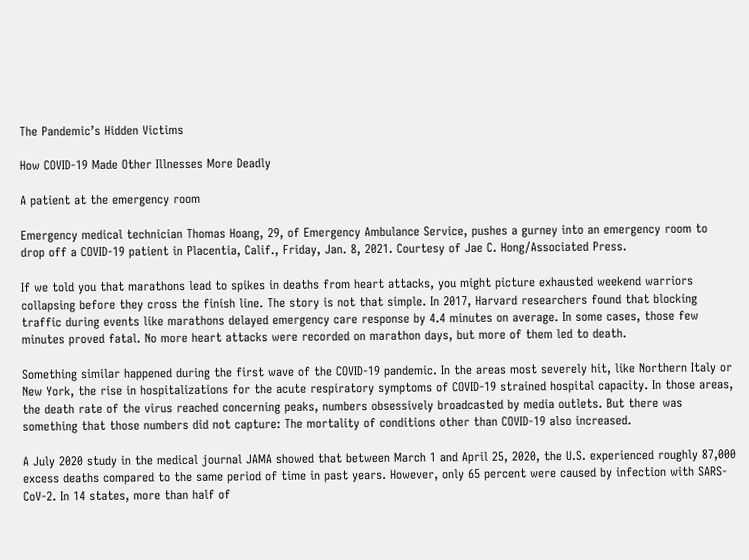The Pandemic’s Hidden Victims

How COVID-19 Made Other Illnesses More Deadly

A patient at the emergency room

Emergency medical technician Thomas Hoang, 29, of Emergency Ambulance Service, pushes a gurney into an emergency room to drop off a COVID-19 patient in Placentia, Calif., Friday, Jan. 8, 2021. Courtesy of Jae C. Hong/Associated Press.

If we told you that marathons lead to spikes in deaths from heart attacks, you might picture exhausted weekend warriors collapsing before they cross the finish line. The story is not that simple. In 2017, Harvard researchers found that blocking traffic during events like marathons delayed emergency care response by 4.4 minutes on average. In some cases, those few minutes proved fatal. No more heart attacks were recorded on marathon days, but more of them led to death.

Something similar happened during the first wave of the COVID-19 pandemic. In the areas most severely hit, like Northern Italy or New York, the rise in hospitalizations for the acute respiratory symptoms of COVID-19 strained hospital capacity. In those areas, the death rate of the virus reached concerning peaks, numbers obsessively broadcasted by media outlets. But there was something that those numbers did not capture: The mortality of conditions other than COVID-19 also increased.

A July 2020 study in the medical journal JAMA showed that between March 1 and April 25, 2020, the U.S. experienced roughly 87,000 excess deaths compared to the same period of time in past years. However, only 65 percent were caused by infection with SARS-CoV-2. In 14 states, more than half of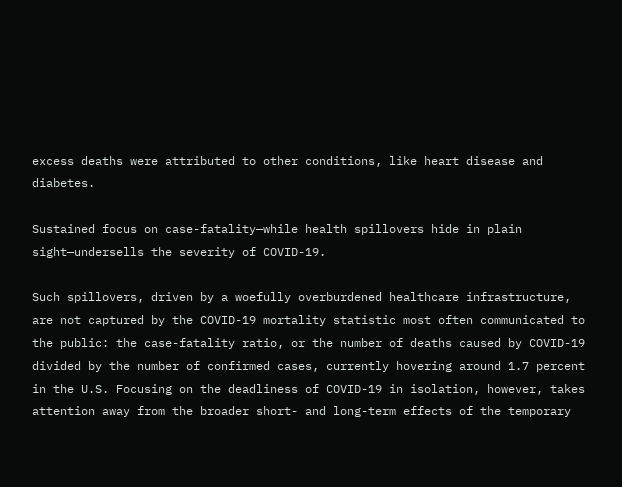excess deaths were attributed to other conditions, like heart disease and diabetes.

Sustained focus on case-fatality—while health spillovers hide in plain sight—undersells the severity of COVID-19.

Such spillovers, driven by a woefully overburdened healthcare infrastructure, are not captured by the COVID-19 mortality statistic most often communicated to the public: the case-fatality ratio, or the number of deaths caused by COVID-19 divided by the number of confirmed cases, currently hovering around 1.7 percent in the U.S. Focusing on the deadliness of COVID-19 in isolation, however, takes attention away from the broader short- and long-term effects of the temporary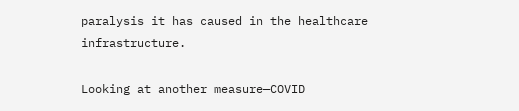paralysis it has caused in the healthcare infrastructure.

Looking at another measure—COVID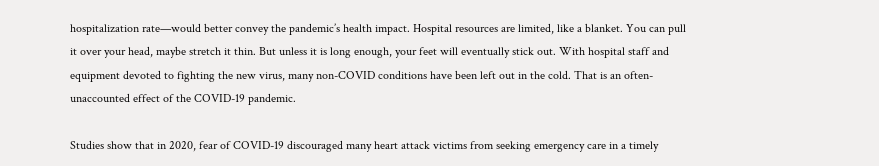hospitalization rate—would better convey the pandemic’s health impact. Hospital resources are limited, like a blanket. You can pull it over your head, maybe stretch it thin. But unless it is long enough, your feet will eventually stick out. With hospital staff and equipment devoted to fighting the new virus, many non-COVID conditions have been left out in the cold. That is an often-unaccounted effect of the COVID-19 pandemic.

Studies show that in 2020, fear of COVID-19 discouraged many heart attack victims from seeking emergency care in a timely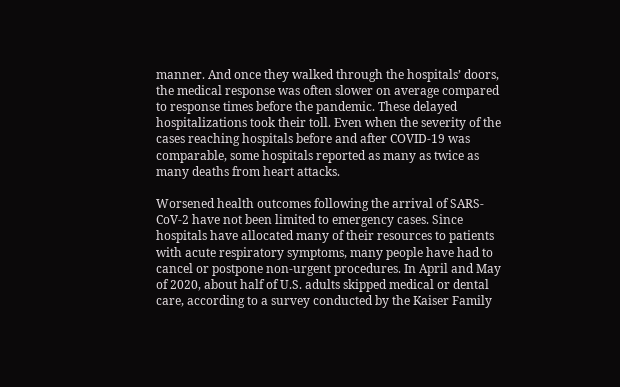manner. And once they walked through the hospitals’ doors, the medical response was often slower on average compared to response times before the pandemic. These delayed hospitalizations took their toll. Even when the severity of the cases reaching hospitals before and after COVID-19 was comparable, some hospitals reported as many as twice as many deaths from heart attacks.

Worsened health outcomes following the arrival of SARS-CoV-2 have not been limited to emergency cases. Since hospitals have allocated many of their resources to patients with acute respiratory symptoms, many people have had to cancel or postpone non-urgent procedures. In April and May of 2020, about half of U.S. adults skipped medical or dental care, according to a survey conducted by the Kaiser Family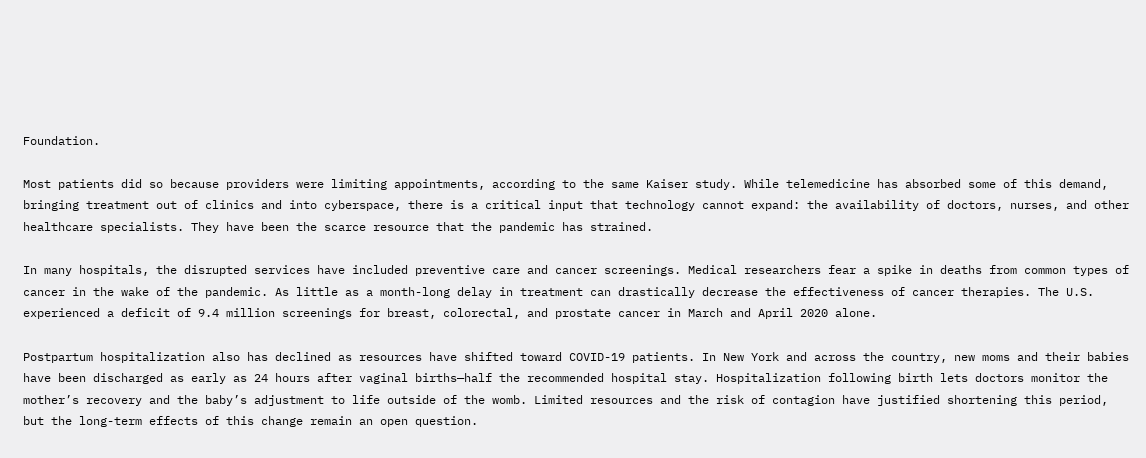Foundation.

Most patients did so because providers were limiting appointments, according to the same Kaiser study. While telemedicine has absorbed some of this demand, bringing treatment out of clinics and into cyberspace, there is a critical input that technology cannot expand: the availability of doctors, nurses, and other healthcare specialists. They have been the scarce resource that the pandemic has strained.

In many hospitals, the disrupted services have included preventive care and cancer screenings. Medical researchers fear a spike in deaths from common types of cancer in the wake of the pandemic. As little as a month-long delay in treatment can drastically decrease the effectiveness of cancer therapies. The U.S. experienced a deficit of 9.4 million screenings for breast, colorectal, and prostate cancer in March and April 2020 alone.

Postpartum hospitalization also has declined as resources have shifted toward COVID-19 patients. In New York and across the country, new moms and their babies have been discharged as early as 24 hours after vaginal births—half the recommended hospital stay. Hospitalization following birth lets doctors monitor the mother’s recovery and the baby’s adjustment to life outside of the womb. Limited resources and the risk of contagion have justified shortening this period, but the long-term effects of this change remain an open question.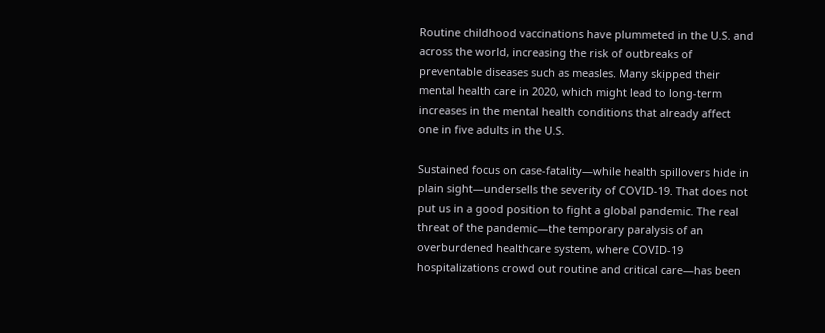Routine childhood vaccinations have plummeted in the U.S. and across the world, increasing the risk of outbreaks of preventable diseases such as measles. Many skipped their mental health care in 2020, which might lead to long-term increases in the mental health conditions that already affect one in five adults in the U.S.

Sustained focus on case-fatality—while health spillovers hide in plain sight—undersells the severity of COVID-19. That does not put us in a good position to fight a global pandemic. The real threat of the pandemic—the temporary paralysis of an overburdened healthcare system, where COVID-19 hospitalizations crowd out routine and critical care—has been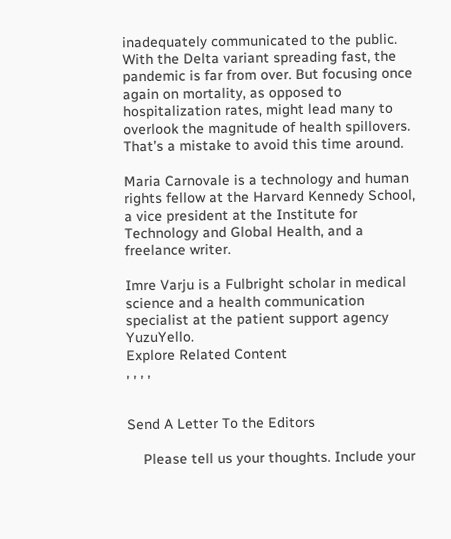inadequately communicated to the public. With the Delta variant spreading fast, the pandemic is far from over. But focusing once again on mortality, as opposed to hospitalization rates, might lead many to overlook the magnitude of health spillovers. That’s a mistake to avoid this time around.

Maria Carnovale is a technology and human rights fellow at the Harvard Kennedy School, a vice president at the Institute for Technology and Global Health, and a freelance writer.

Imre Varju is a Fulbright scholar in medical science and a health communication specialist at the patient support agency YuzuYello.
Explore Related Content
, , , ,


Send A Letter To the Editors

    Please tell us your thoughts. Include your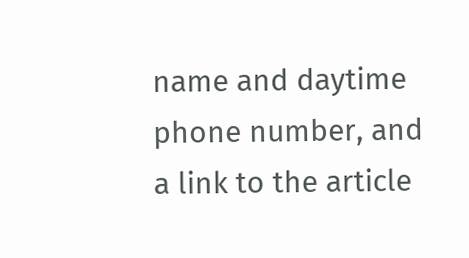name and daytime phone number, and a link to the article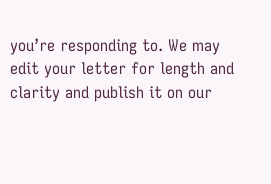you’re responding to. We may edit your letter for length and clarity and publish it on our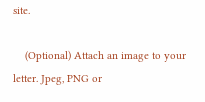site.

    (Optional) Attach an image to your letter. Jpeg, PNG or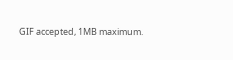GIF accepted, 1MB maximum.